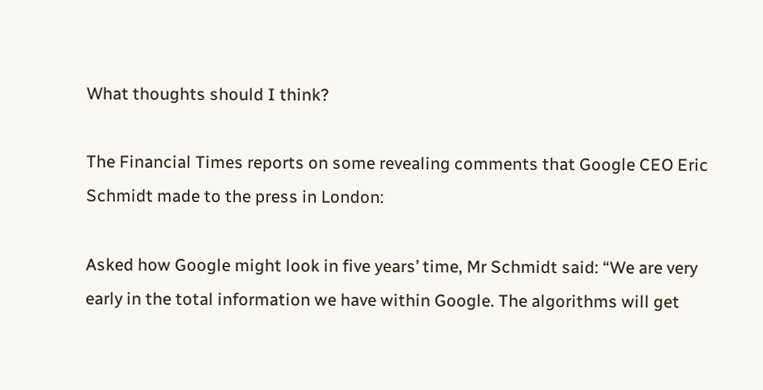What thoughts should I think?

The Financial Times reports on some revealing comments that Google CEO Eric Schmidt made to the press in London:

Asked how Google might look in five years’ time, Mr Schmidt said: “We are very early in the total information we have within Google. The algorithms will get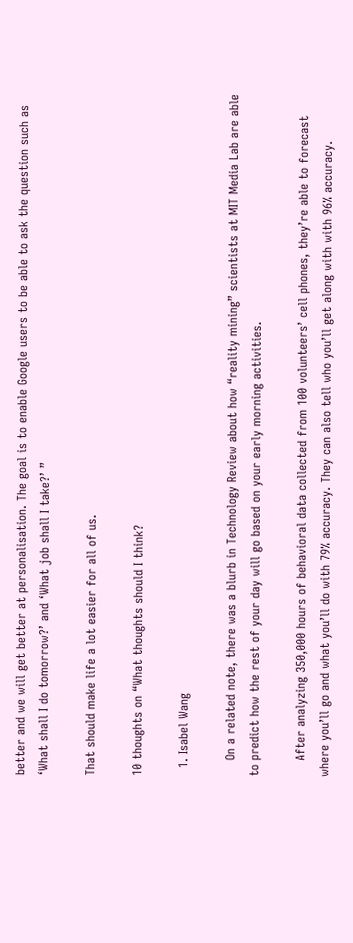better and we will get better at personalisation. The goal is to enable Google users to be able to ask the question such as ‘What shall I do tomorrow?’ and ‘What job shall I take?’ ”

That should make life a lot easier for all of us.

10 thoughts on “What thoughts should I think?

  1. Isabel Wang

    On a related note, there was a blurb in Technology Review about how “reality mining” scientists at MIT Media Lab are able to predict how the rest of your day will go based on your early morning activities.

    After analyzing 350,000 hours of behavioral data collected from 100 volunteers’ cell phones, they’re able to forecast where you’ll go and what you’ll do with 79% accuracy. They can also tell who you’ll get along with with 96% accuracy.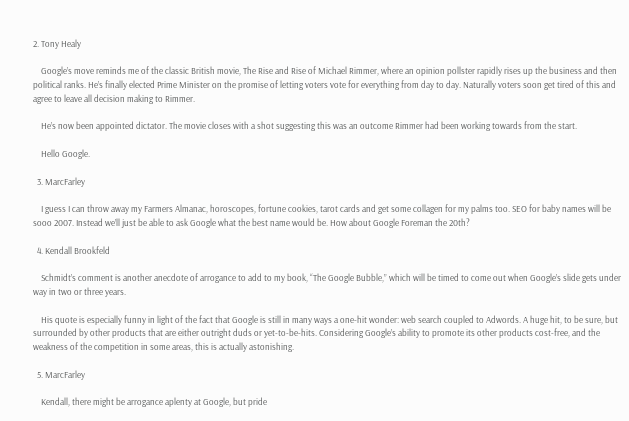2. Tony Healy

    Google’s move reminds me of the classic British movie, The Rise and Rise of Michael Rimmer, where an opinion pollster rapidly rises up the business and then political ranks. He’s finally elected Prime Minister on the promise of letting voters vote for everything from day to day. Naturally voters soon get tired of this and agree to leave all decision making to Rimmer.

    He’s now been appointed dictator. The movie closes with a shot suggesting this was an outcome Rimmer had been working towards from the start.

    Hello Google.

  3. MarcFarley

    I guess I can throw away my Farmers Almanac, horoscopes, fortune cookies, tarot cards and get some collagen for my palms too. SEO for baby names will be sooo 2007. Instead we’ll just be able to ask Google what the best name would be. How about Google Foreman the 20th?

  4. Kendall Brookfeld

    Schmidt’s comment is another anecdote of arrogance to add to my book, “The Google Bubble,” which will be timed to come out when Google’s slide gets under way in two or three years.

    His quote is especially funny in light of the fact that Google is still in many ways a one-hit wonder: web search coupled to Adwords. A huge hit, to be sure, but surrounded by other products that are either outright duds or yet-to-be-hits. Considering Google’s ability to promote its other products cost-free, and the weakness of the competition in some areas, this is actually astonishing.

  5. MarcFarley

    Kendall, there might be arrogance aplenty at Google, but pride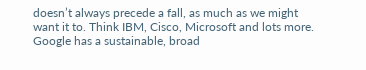doesn’t always precede a fall, as much as we might want it to. Think IBM, Cisco, Microsoft and lots more. Google has a sustainable, broad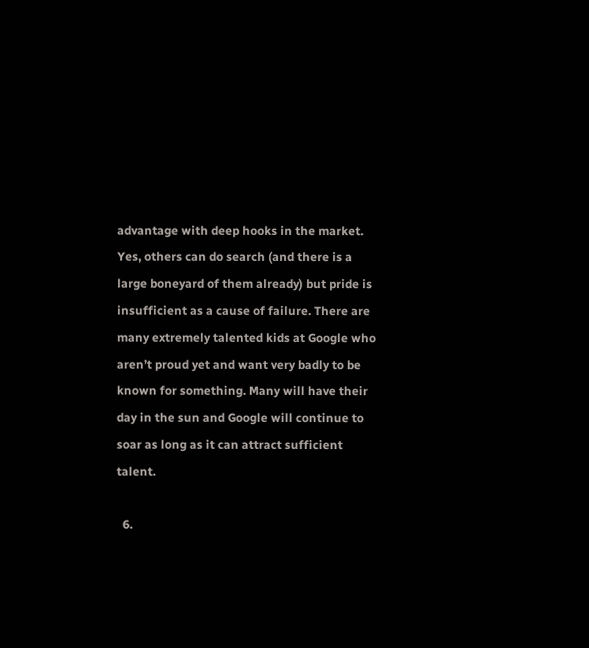advantage with deep hooks in the market. Yes, others can do search (and there is a large boneyard of them already) but pride is insufficient as a cause of failure. There are many extremely talented kids at Google who aren’t proud yet and want very badly to be known for something. Many will have their day in the sun and Google will continue to soar as long as it can attract sufficient talent.

  6.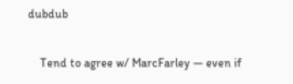dubdub

    Tend to agree w/ MarcFarley — even if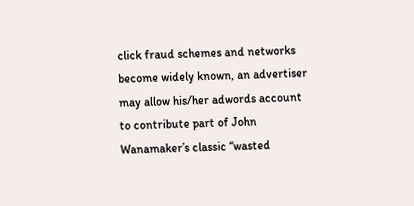click fraud schemes and networks become widely known, an advertiser may allow his/her adwords account to contribute part of John Wanamaker’s classic “wasted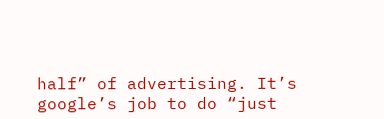half” of advertising. It’s google’s job to do “just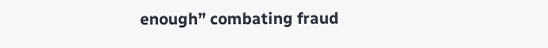enough” combating fraud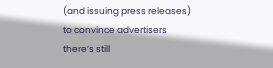(and issuing press releases) to convince advertisers there’s still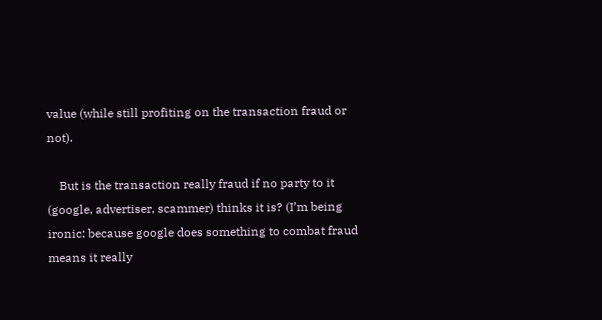value (while still profiting on the transaction fraud or not).

    But is the transaction really fraud if no party to it (google, advertiser, scammer) thinks it is? (I’m being ironic: because google does something to combat fraud means it really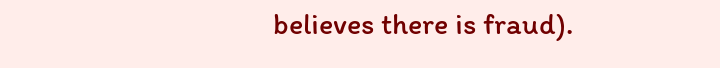believes there is fraud).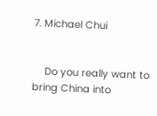7. Michael Chui


    Do you really want to bring China into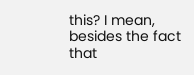this? I mean, besides the fact that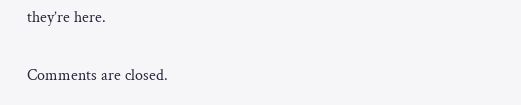they’re here.

Comments are closed.